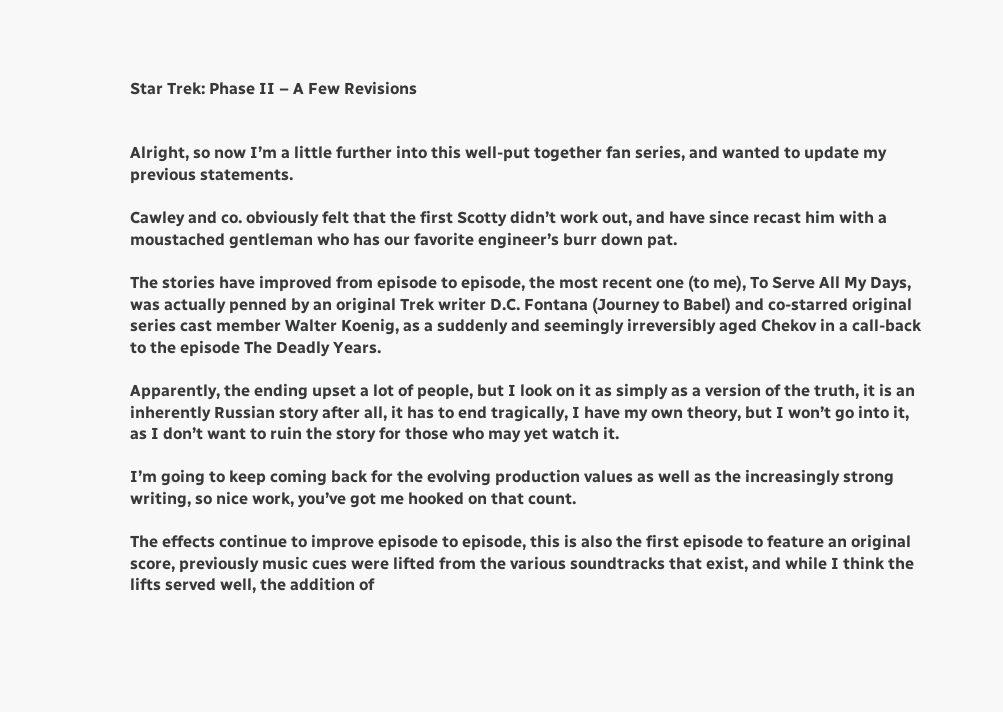Star Trek: Phase II – A Few Revisions


Alright, so now I’m a little further into this well-put together fan series, and wanted to update my previous statements.

Cawley and co. obviously felt that the first Scotty didn’t work out, and have since recast him with a moustached gentleman who has our favorite engineer’s burr down pat.

The stories have improved from episode to episode, the most recent one (to me), To Serve All My Days, was actually penned by an original Trek writer D.C. Fontana (Journey to Babel) and co-starred original series cast member Walter Koenig, as a suddenly and seemingly irreversibly aged Chekov in a call-back to the episode The Deadly Years.

Apparently, the ending upset a lot of people, but I look on it as simply as a version of the truth, it is an inherently Russian story after all, it has to end tragically, I have my own theory, but I won’t go into it, as I don’t want to ruin the story for those who may yet watch it.

I’m going to keep coming back for the evolving production values as well as the increasingly strong writing, so nice work, you’ve got me hooked on that count.

The effects continue to improve episode to episode, this is also the first episode to feature an original score, previously music cues were lifted from the various soundtracks that exist, and while I think the lifts served well, the addition of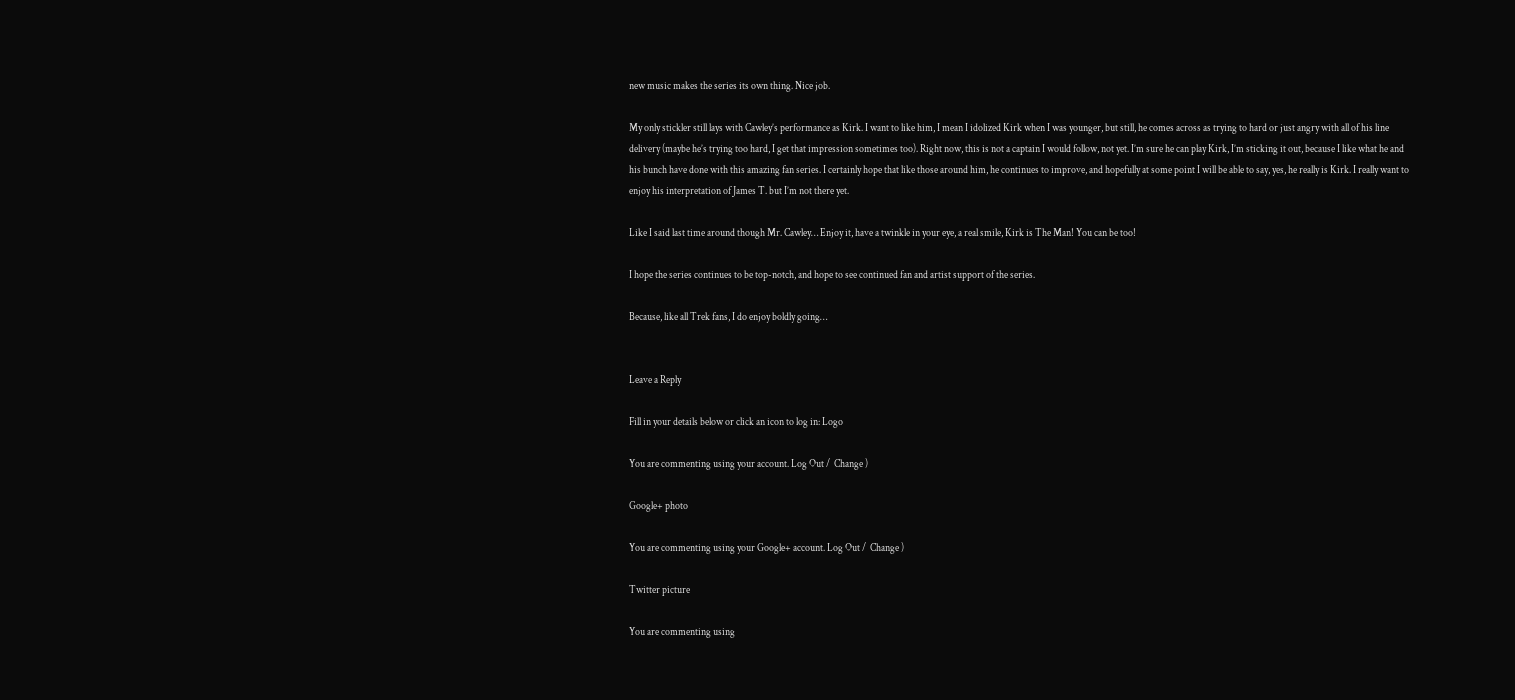new music makes the series its own thing. Nice job.

My only stickler still lays with Cawley’s performance as Kirk. I want to like him, I mean I idolized Kirk when I was younger, but still, he comes across as trying to hard or just angry with all of his line delivery (maybe he’s trying too hard, I get that impression sometimes too). Right now, this is not a captain I would follow, not yet. I’m sure he can play Kirk, I’m sticking it out, because I like what he and his bunch have done with this amazing fan series. I certainly hope that like those around him, he continues to improve, and hopefully at some point I will be able to say, yes, he really is Kirk. I really want to enjoy his interpretation of James T. but I’m not there yet.

Like I said last time around though Mr. Cawley… Enjoy it, have a twinkle in your eye, a real smile, Kirk is The Man! You can be too!

I hope the series continues to be top-notch, and hope to see continued fan and artist support of the series.

Because, like all Trek fans, I do enjoy boldly going…


Leave a Reply

Fill in your details below or click an icon to log in: Logo

You are commenting using your account. Log Out /  Change )

Google+ photo

You are commenting using your Google+ account. Log Out /  Change )

Twitter picture

You are commenting using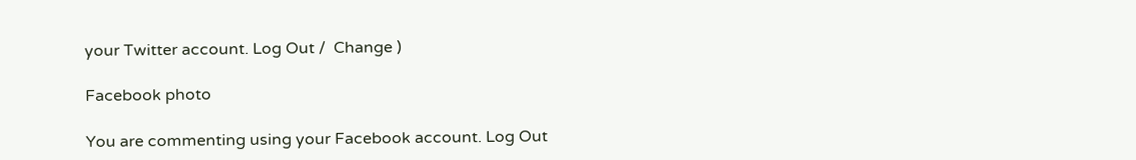your Twitter account. Log Out /  Change )

Facebook photo

You are commenting using your Facebook account. Log Out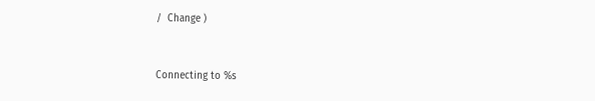/  Change )


Connecting to %s